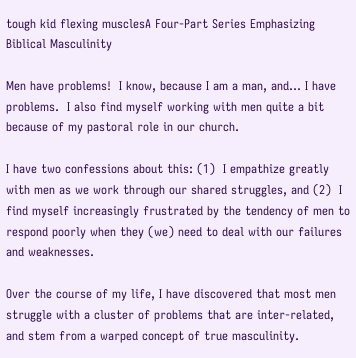tough kid flexing musclesA Four-Part Series Emphasizing Biblical Masculinity

Men have problems!  I know, because I am a man, and… I have problems.  I also find myself working with men quite a bit because of my pastoral role in our church.

I have two confessions about this: (1)  I empathize greatly with men as we work through our shared struggles, and (2)  I find myself increasingly frustrated by the tendency of men to respond poorly when they (we) need to deal with our failures and weaknesses.

Over the course of my life, I have discovered that most men struggle with a cluster of problems that are inter-related, and stem from a warped concept of true masculinity.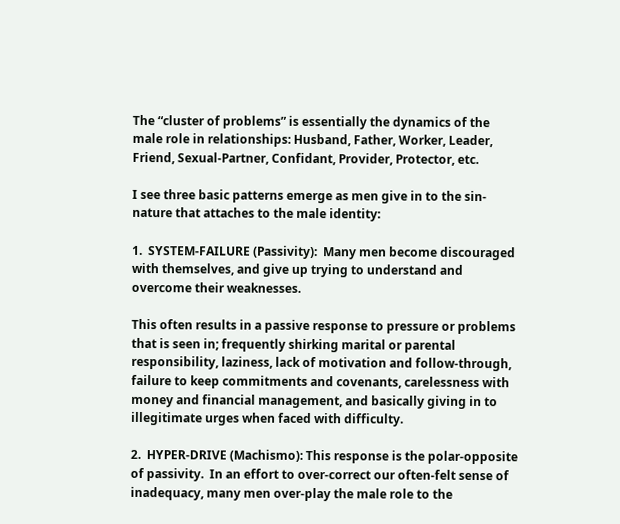The “cluster of problems” is essentially the dynamics of the male role in relationships: Husband, Father, Worker, Leader, Friend, Sexual-Partner, Confidant, Provider, Protector, etc.

I see three basic patterns emerge as men give in to the sin-nature that attaches to the male identity:

1.  SYSTEM-FAILURE (Passivity):  Many men become discouraged with themselves, and give up trying to understand and overcome their weaknesses.

This often results in a passive response to pressure or problems that is seen in; frequently shirking marital or parental responsibility, laziness, lack of motivation and follow-through, failure to keep commitments and covenants, carelessness with money and financial management, and basically giving in to illegitimate urges when faced with difficulty.

2.  HYPER-DRIVE (Machismo): This response is the polar-opposite of passivity.  In an effort to over-correct our often-felt sense of inadequacy, many men over-play the male role to the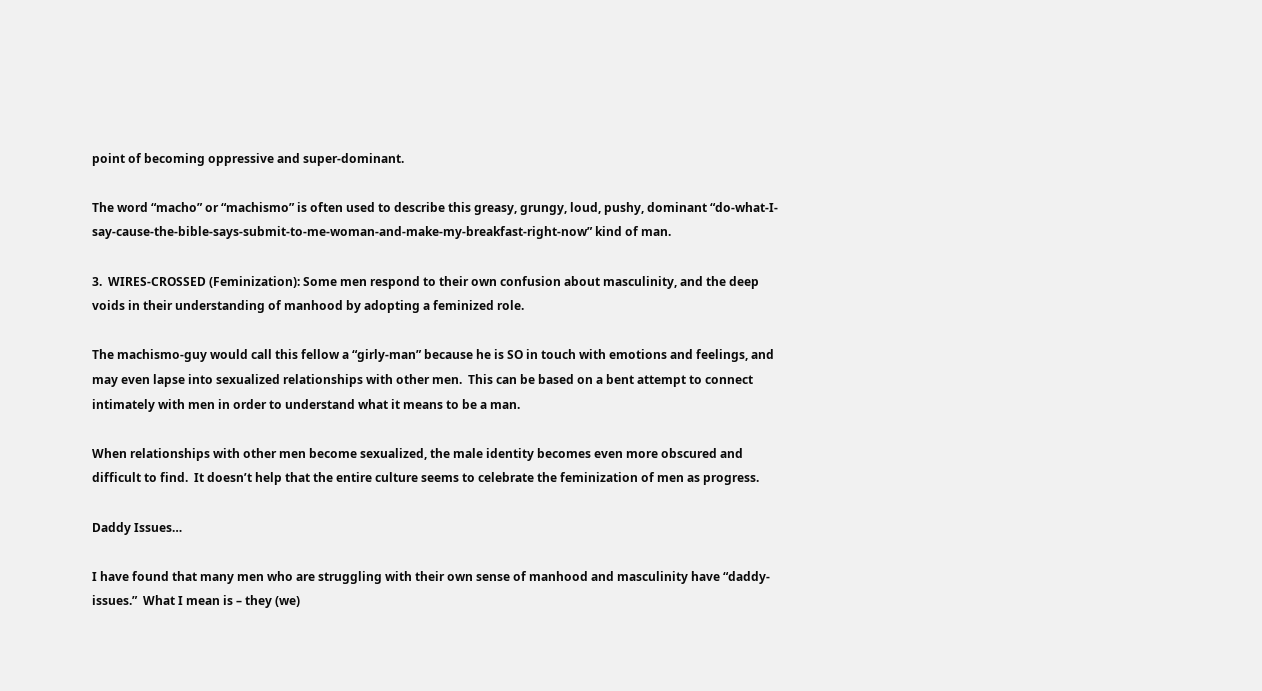point of becoming oppressive and super-dominant.

The word “macho” or “machismo” is often used to describe this greasy, grungy, loud, pushy, dominant “do-what-I-say-cause-the-bible-says-submit-to-me-woman-and-make-my-breakfast-right-now” kind of man.

3.  WIRES-CROSSED (Feminization): Some men respond to their own confusion about masculinity, and the deep voids in their understanding of manhood by adopting a feminized role.

The machismo-guy would call this fellow a “girly-man” because he is SO in touch with emotions and feelings, and may even lapse into sexualized relationships with other men.  This can be based on a bent attempt to connect intimately with men in order to understand what it means to be a man.

When relationships with other men become sexualized, the male identity becomes even more obscured and difficult to find.  It doesn’t help that the entire culture seems to celebrate the feminization of men as progress.

Daddy Issues…

I have found that many men who are struggling with their own sense of manhood and masculinity have “daddy-issues.”  What I mean is – they (we)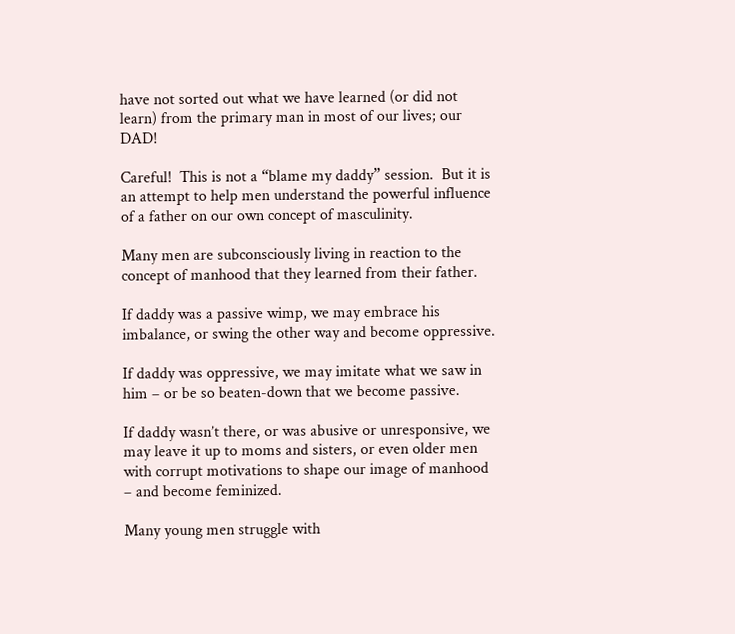have not sorted out what we have learned (or did not learn) from the primary man in most of our lives; our DAD!

Careful!  This is not a “blame my daddy” session.  But it is an attempt to help men understand the powerful influence of a father on our own concept of masculinity.

Many men are subconsciously living in reaction to the concept of manhood that they learned from their father.

If daddy was a passive wimp, we may embrace his imbalance, or swing the other way and become oppressive.

If daddy was oppressive, we may imitate what we saw in him – or be so beaten-down that we become passive.

If daddy wasn’t there, or was abusive or unresponsive, we may leave it up to moms and sisters, or even older men with corrupt motivations to shape our image of manhood – and become feminized.

Many young men struggle with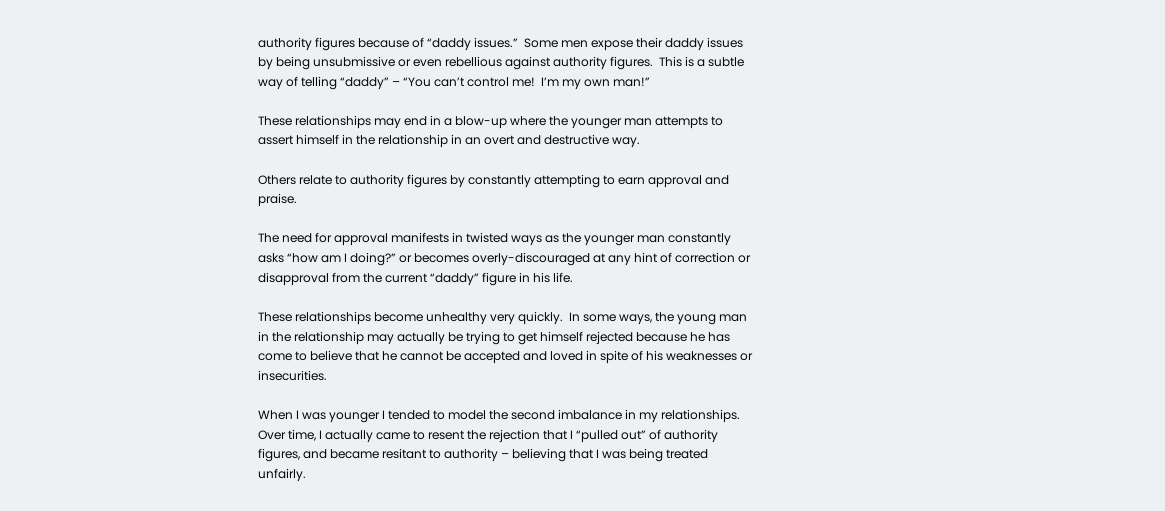authority figures because of “daddy issues.”  Some men expose their daddy issues by being unsubmissive or even rebellious against authority figures.  This is a subtle way of telling “daddy” – “You can’t control me!  I’m my own man!”

These relationships may end in a blow-up where the younger man attempts to assert himself in the relationship in an overt and destructive way.

Others relate to authority figures by constantly attempting to earn approval and praise.

The need for approval manifests in twisted ways as the younger man constantly asks “how am I doing?” or becomes overly-discouraged at any hint of correction or disapproval from the current “daddy” figure in his life.

These relationships become unhealthy very quickly.  In some ways, the young man in the relationship may actually be trying to get himself rejected because he has come to believe that he cannot be accepted and loved in spite of his weaknesses or insecurities.

When I was younger I tended to model the second imbalance in my relationships.  Over time, I actually came to resent the rejection that I “pulled out” of authority figures, and became resitant to authority – believing that I was being treated unfairly.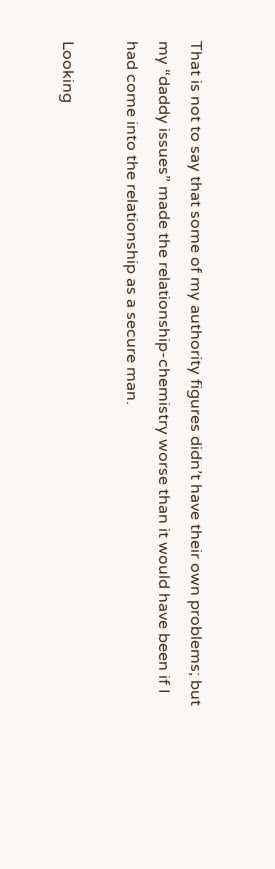That is not to say that some of my authority figures didn’t have their own problems; but my “daddy issues” made the relationship-chemistry worse than it would have been if I had come into the relationship as a secure man.

Looking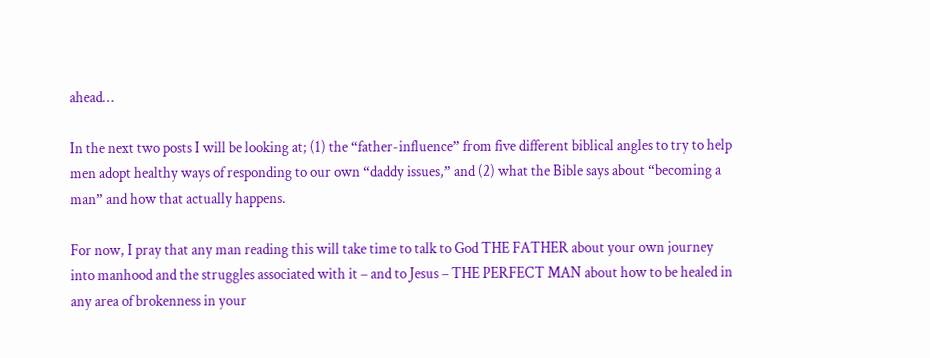ahead…

In the next two posts I will be looking at; (1) the “father-influence” from five different biblical angles to try to help men adopt healthy ways of responding to our own “daddy issues,” and (2) what the Bible says about “becoming a man” and how that actually happens.

For now, I pray that any man reading this will take time to talk to God THE FATHER about your own journey into manhood and the struggles associated with it – and to Jesus – THE PERFECT MAN about how to be healed in any area of brokenness in your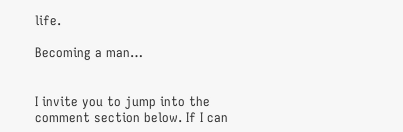life.

Becoming a man…


I invite you to jump into the comment section below. If I can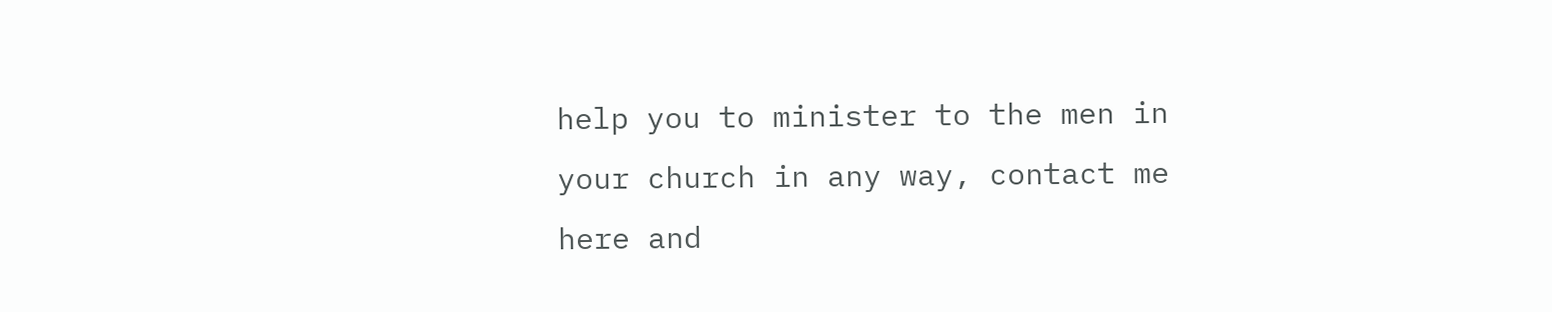help you to minister to the men in your church in any way, contact me here and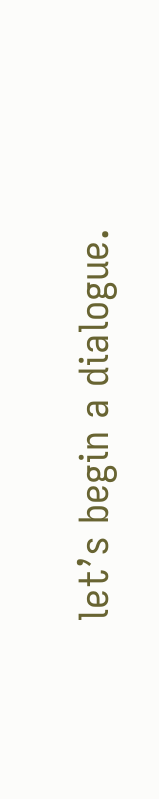let’s begin a dialogue.